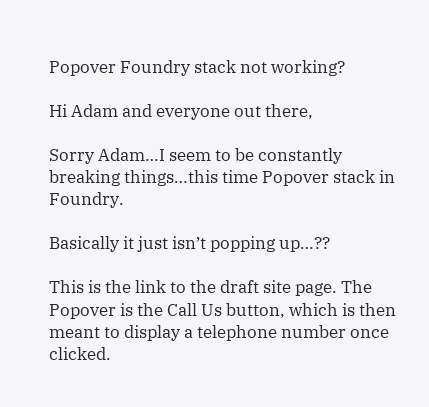Popover Foundry stack not working?

Hi Adam and everyone out there,

Sorry Adam…I seem to be constantly breaking things…this time Popover stack in Foundry.

Basically it just isn’t popping up…??

This is the link to the draft site page. The Popover is the Call Us button, which is then meant to display a telephone number once clicked.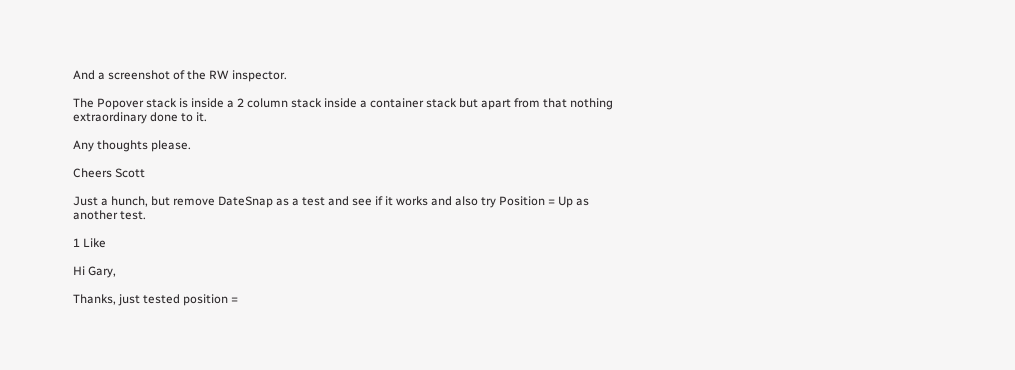And a screenshot of the RW inspector.

The Popover stack is inside a 2 column stack inside a container stack but apart from that nothing extraordinary done to it.

Any thoughts please.

Cheers Scott

Just a hunch, but remove DateSnap as a test and see if it works and also try Position = Up as another test.

1 Like

Hi Gary,

Thanks, just tested position =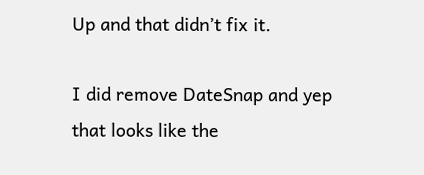Up and that didn’t fix it.

I did remove DateSnap and yep that looks like the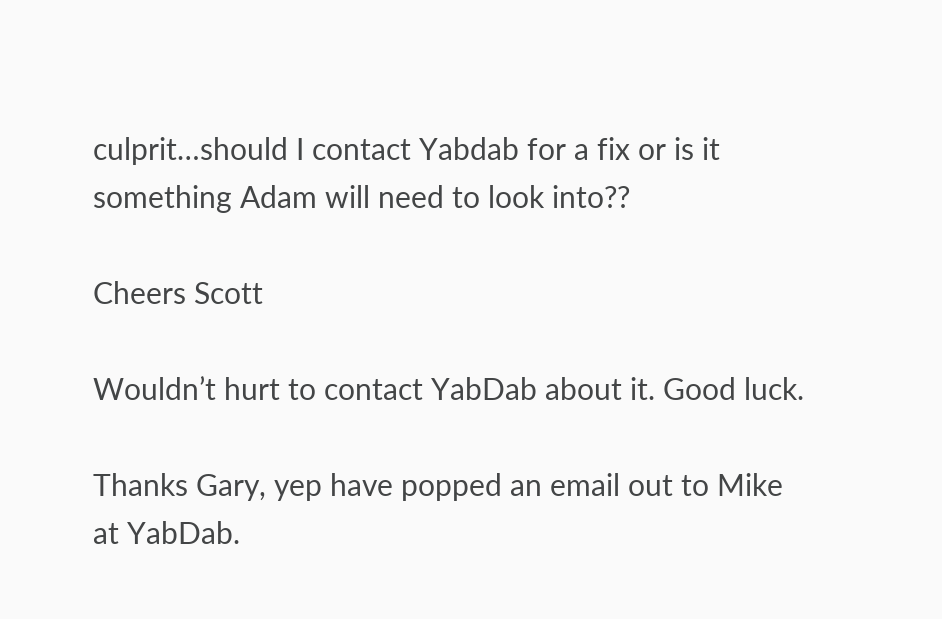culprit…should I contact Yabdab for a fix or is it something Adam will need to look into??

Cheers Scott

Wouldn’t hurt to contact YabDab about it. Good luck.

Thanks Gary, yep have popped an email out to Mike at YabDab.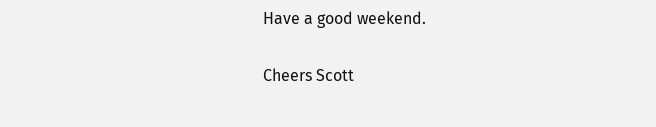Have a good weekend.

Cheers Scott